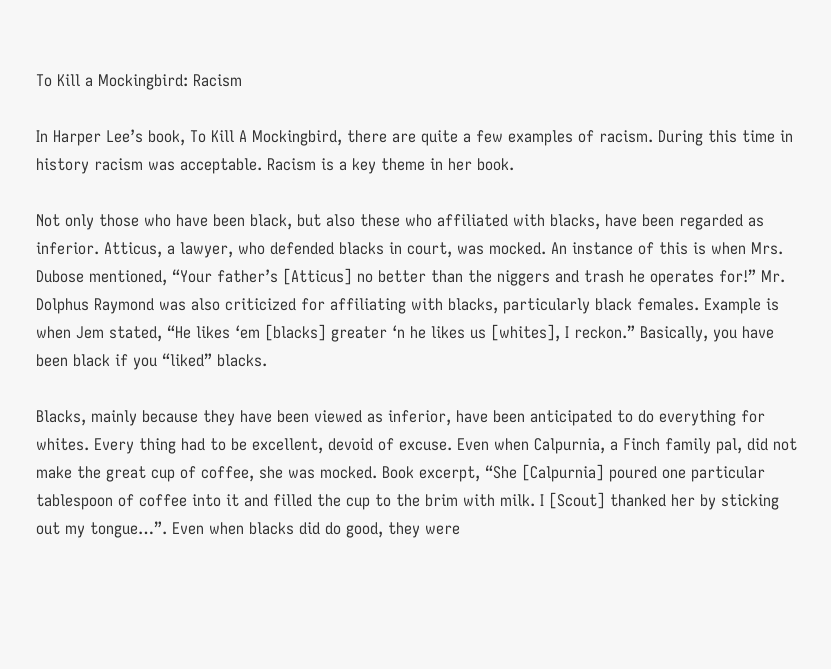To Kill a Mockingbird: Racism

In Harper Lee’s book, To Kill A Mockingbird, there are quite a few examples of racism. During this time in history racism was acceptable. Racism is a key theme in her book.

Not only those who have been black, but also these who affiliated with blacks, have been regarded as inferior. Atticus, a lawyer, who defended blacks in court, was mocked. An instance of this is when Mrs. Dubose mentioned, “Your father’s [Atticus] no better than the niggers and trash he operates for!” Mr. Dolphus Raymond was also criticized for affiliating with blacks, particularly black females. Example is when Jem stated, “He likes ‘em [blacks] greater ‘n he likes us [whites], I reckon.” Basically, you have been black if you “liked” blacks.

Blacks, mainly because they have been viewed as inferior, have been anticipated to do everything for whites. Every thing had to be excellent, devoid of excuse. Even when Calpurnia, a Finch family pal, did not make the great cup of coffee, she was mocked. Book excerpt, “She [Calpurnia] poured one particular tablespoon of coffee into it and filled the cup to the brim with milk. I [Scout] thanked her by sticking out my tongue…”. Even when blacks did do good, they were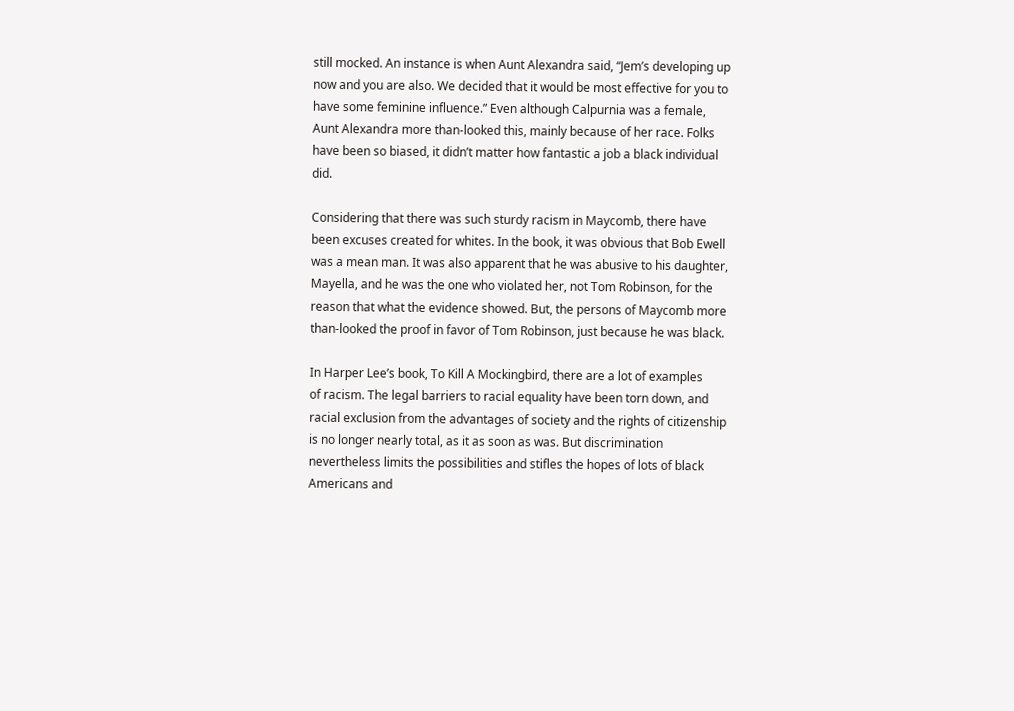still mocked. An instance is when Aunt Alexandra said, “Jem’s developing up now and you are also. We decided that it would be most effective for you to have some feminine influence.” Even although Calpurnia was a female, Aunt Alexandra more than-looked this, mainly because of her race. Folks have been so biased, it didn’t matter how fantastic a job a black individual did.

Considering that there was such sturdy racism in Maycomb, there have been excuses created for whites. In the book, it was obvious that Bob Ewell was a mean man. It was also apparent that he was abusive to his daughter, Mayella, and he was the one who violated her, not Tom Robinson, for the reason that what the evidence showed. But, the persons of Maycomb more than-looked the proof in favor of Tom Robinson, just because he was black.

In Harper Lee’s book, To Kill A Mockingbird, there are a lot of examples
of racism. The legal barriers to racial equality have been torn down, and racial exclusion from the advantages of society and the rights of citizenship is no longer nearly total, as it as soon as was. But discrimination nevertheless limits the possibilities and stifles the hopes of lots of black Americans and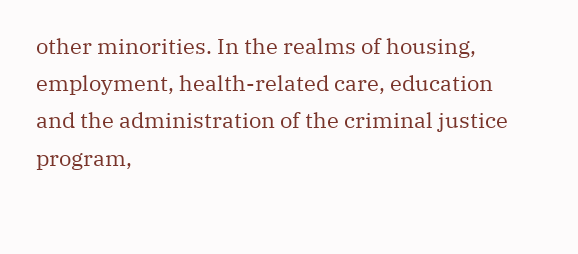other minorities. In the realms of housing, employment, health-related care, education and the administration of the criminal justice program,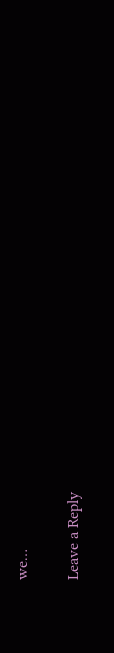we…

Leave a Reply